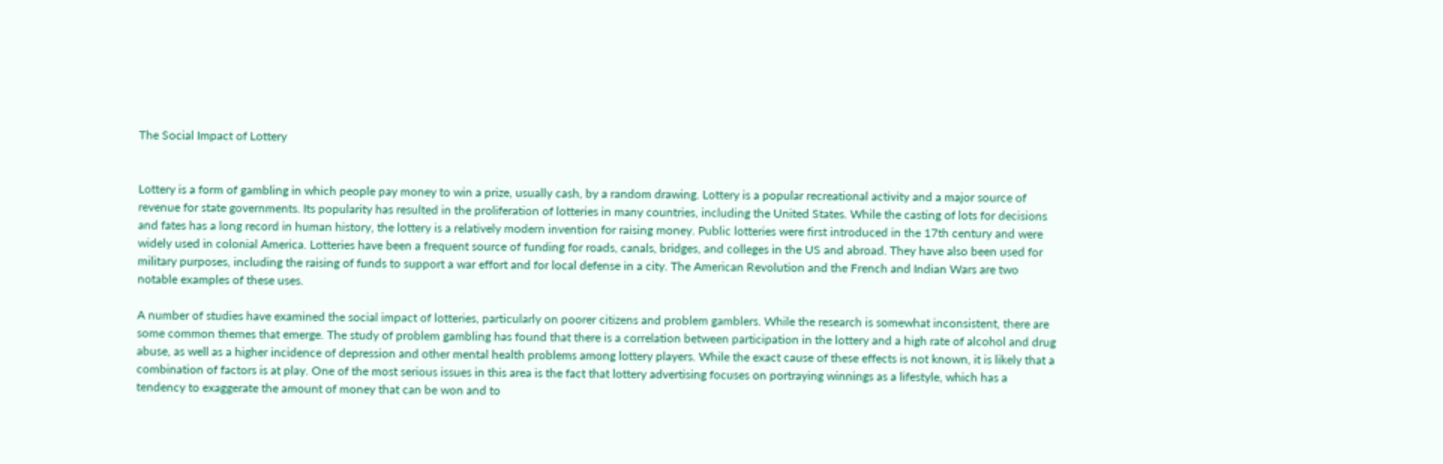The Social Impact of Lottery


Lottery is a form of gambling in which people pay money to win a prize, usually cash, by a random drawing. Lottery is a popular recreational activity and a major source of revenue for state governments. Its popularity has resulted in the proliferation of lotteries in many countries, including the United States. While the casting of lots for decisions and fates has a long record in human history, the lottery is a relatively modern invention for raising money. Public lotteries were first introduced in the 17th century and were widely used in colonial America. Lotteries have been a frequent source of funding for roads, canals, bridges, and colleges in the US and abroad. They have also been used for military purposes, including the raising of funds to support a war effort and for local defense in a city. The American Revolution and the French and Indian Wars are two notable examples of these uses.

A number of studies have examined the social impact of lotteries, particularly on poorer citizens and problem gamblers. While the research is somewhat inconsistent, there are some common themes that emerge. The study of problem gambling has found that there is a correlation between participation in the lottery and a high rate of alcohol and drug abuse, as well as a higher incidence of depression and other mental health problems among lottery players. While the exact cause of these effects is not known, it is likely that a combination of factors is at play. One of the most serious issues in this area is the fact that lottery advertising focuses on portraying winnings as a lifestyle, which has a tendency to exaggerate the amount of money that can be won and to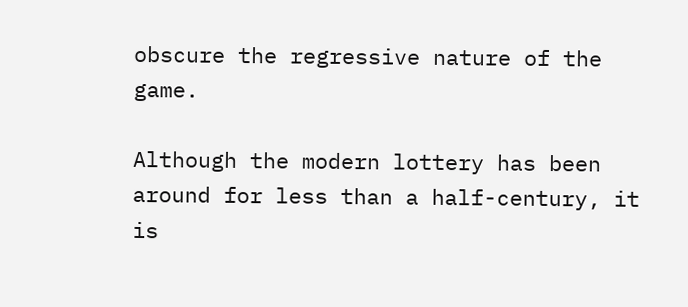obscure the regressive nature of the game.

Although the modern lottery has been around for less than a half-century, it is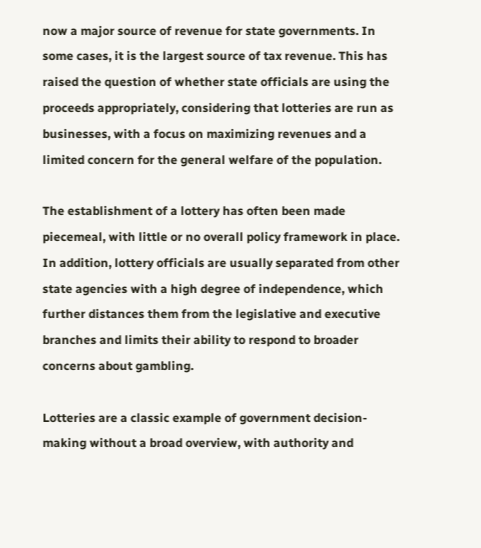now a major source of revenue for state governments. In some cases, it is the largest source of tax revenue. This has raised the question of whether state officials are using the proceeds appropriately, considering that lotteries are run as businesses, with a focus on maximizing revenues and a limited concern for the general welfare of the population.

The establishment of a lottery has often been made piecemeal, with little or no overall policy framework in place. In addition, lottery officials are usually separated from other state agencies with a high degree of independence, which further distances them from the legislative and executive branches and limits their ability to respond to broader concerns about gambling.

Lotteries are a classic example of government decision-making without a broad overview, with authority and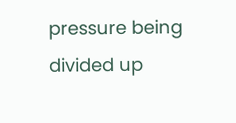pressure being divided up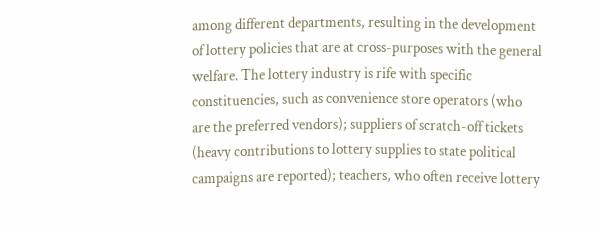among different departments, resulting in the development of lottery policies that are at cross-purposes with the general welfare. The lottery industry is rife with specific constituencies, such as convenience store operators (who are the preferred vendors); suppliers of scratch-off tickets (heavy contributions to lottery supplies to state political campaigns are reported); teachers, who often receive lottery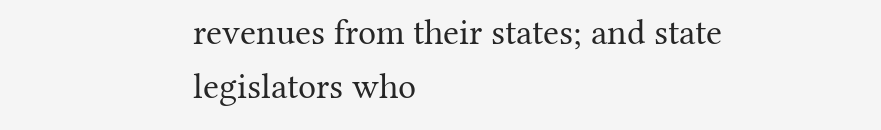revenues from their states; and state legislators who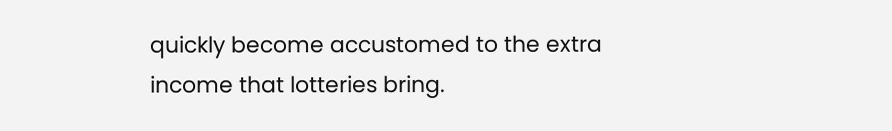quickly become accustomed to the extra income that lotteries bring.